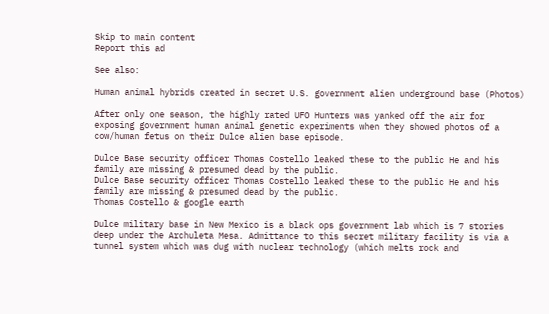Skip to main content
Report this ad

See also:

Human animal hybrids created in secret U.S. government alien underground base (Photos)

After only one season, the highly rated UFO Hunters was yanked off the air for exposing government human animal genetic experiments when they showed photos of a cow/human fetus on their Dulce alien base episode.

Dulce Base security officer Thomas Costello leaked these to the public He and his family are missing & presumed dead by the public.
Dulce Base security officer Thomas Costello leaked these to the public He and his family are missing & presumed dead by the public.
Thomas Costello & google earth

Dulce military base in New Mexico is a black ops government lab which is 7 stories deep under the Archuleta Mesa. Admittance to this secret military facility is via a tunnel system which was dug with nuclear technology (which melts rock and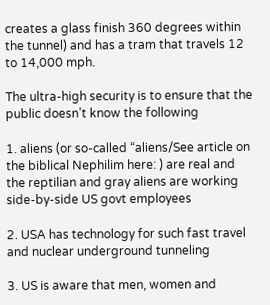creates a glass finish 360 degrees within the tunnel) and has a tram that travels 12 to 14,000 mph.

The ultra-high security is to ensure that the public doesn’t know the following

1. aliens (or so-called “aliens/See article on the biblical Nephilim here: ) are real and the reptilian and gray aliens are working side-by-side US govt employees

2. USA has technology for such fast travel and nuclear underground tunneling

3. US is aware that men, women and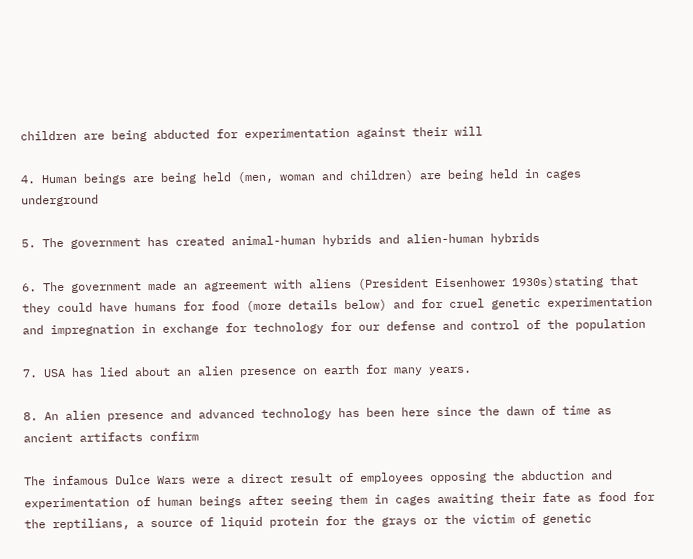children are being abducted for experimentation against their will

4. Human beings are being held (men, woman and children) are being held in cages underground

5. The government has created animal-human hybrids and alien-human hybrids

6. The government made an agreement with aliens (President Eisenhower 1930s)stating that they could have humans for food (more details below) and for cruel genetic experimentation and impregnation in exchange for technology for our defense and control of the population

7. USA has lied about an alien presence on earth for many years.

8. An alien presence and advanced technology has been here since the dawn of time as ancient artifacts confirm

The infamous Dulce Wars were a direct result of employees opposing the abduction and experimentation of human beings after seeing them in cages awaiting their fate as food for the reptilians, a source of liquid protein for the grays or the victim of genetic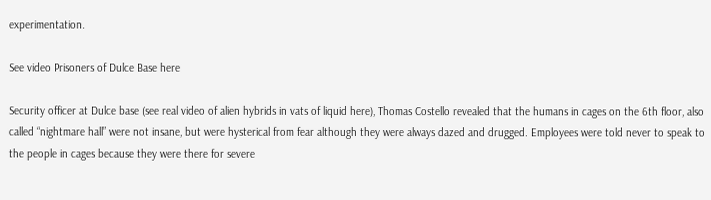experimentation.

See video Prisoners of Dulce Base here

Security officer at Dulce base (see real video of alien hybrids in vats of liquid here), Thomas Costello revealed that the humans in cages on the 6th floor, also called “nightmare hall” were not insane, but were hysterical from fear although they were always dazed and drugged. Employees were told never to speak to the people in cages because they were there for severe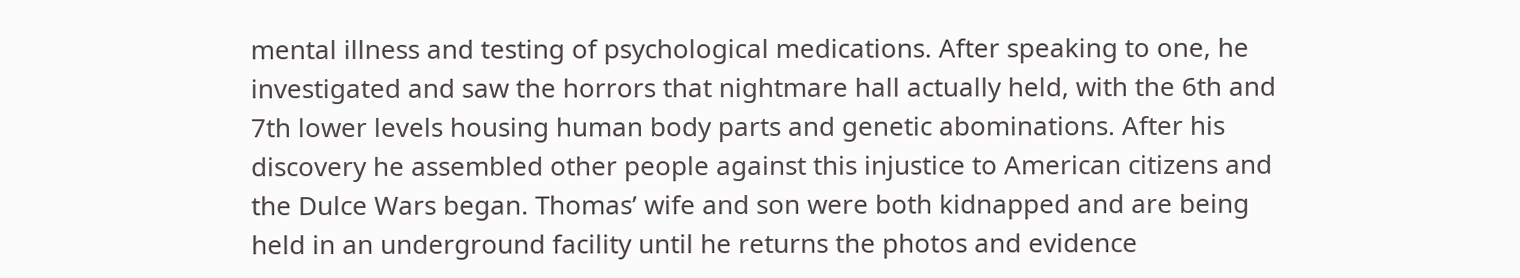mental illness and testing of psychological medications. After speaking to one, he investigated and saw the horrors that nightmare hall actually held, with the 6th and 7th lower levels housing human body parts and genetic abominations. After his discovery he assembled other people against this injustice to American citizens and the Dulce Wars began. Thomas’ wife and son were both kidnapped and are being held in an underground facility until he returns the photos and evidence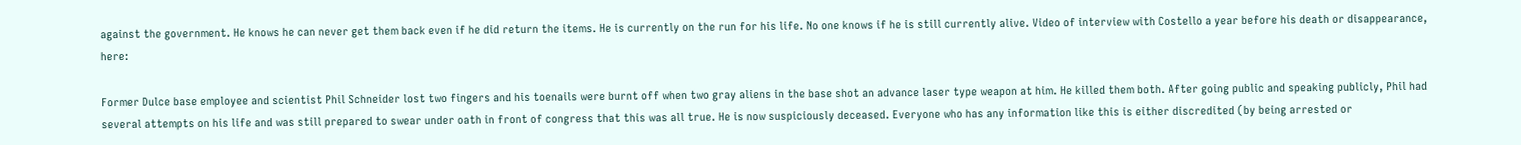against the government. He knows he can never get them back even if he did return the items. He is currently on the run for his life. No one knows if he is still currently alive. Video of interview with Costello a year before his death or disappearance, here:

Former Dulce base employee and scientist Phil Schneider lost two fingers and his toenails were burnt off when two gray aliens in the base shot an advance laser type weapon at him. He killed them both. After going public and speaking publicly, Phil had several attempts on his life and was still prepared to swear under oath in front of congress that this was all true. He is now suspiciously deceased. Everyone who has any information like this is either discredited (by being arrested or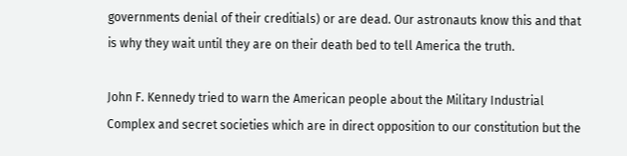governments denial of their creditials) or are dead. Our astronauts know this and that is why they wait until they are on their death bed to tell America the truth.

John F. Kennedy tried to warn the American people about the Military Industrial Complex and secret societies which are in direct opposition to our constitution but the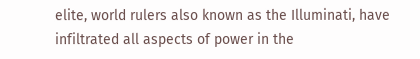elite, world rulers also known as the Illuminati, have infiltrated all aspects of power in the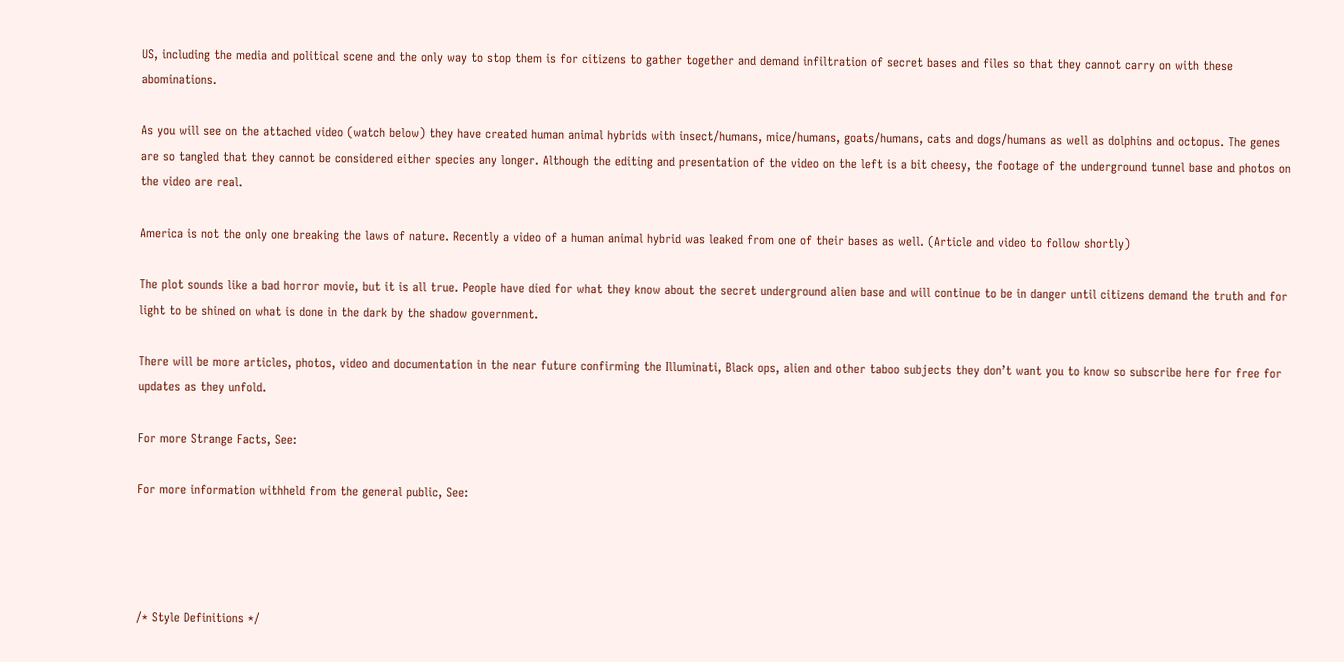US, including the media and political scene and the only way to stop them is for citizens to gather together and demand infiltration of secret bases and files so that they cannot carry on with these abominations.

As you will see on the attached video (watch below) they have created human animal hybrids with insect/humans, mice/humans, goats/humans, cats and dogs/humans as well as dolphins and octopus. The genes are so tangled that they cannot be considered either species any longer. Although the editing and presentation of the video on the left is a bit cheesy, the footage of the underground tunnel base and photos on the video are real.

America is not the only one breaking the laws of nature. Recently a video of a human animal hybrid was leaked from one of their bases as well. (Article and video to follow shortly)

The plot sounds like a bad horror movie, but it is all true. People have died for what they know about the secret underground alien base and will continue to be in danger until citizens demand the truth and for light to be shined on what is done in the dark by the shadow government.

There will be more articles, photos, video and documentation in the near future confirming the Illuminati, Black ops, alien and other taboo subjects they don’t want you to know so subscribe here for free for updates as they unfold.

For more Strange Facts, See:

For more information withheld from the general public, See:




/* Style Definitions */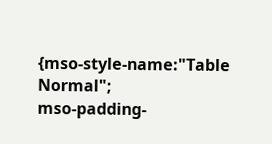{mso-style-name:"Table Normal";
mso-padding-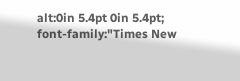alt:0in 5.4pt 0in 5.4pt;
font-family:"Times New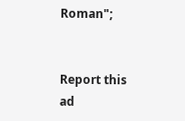Roman";


Report this ad